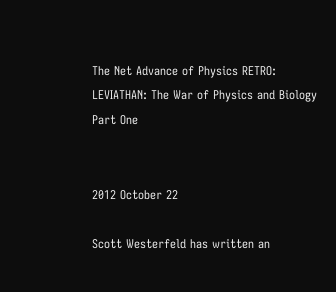The Net Advance of Physics RETRO:
LEVIATHAN: The War of Physics and Biology
Part One


2012 October 22

Scott Westerfeld has written an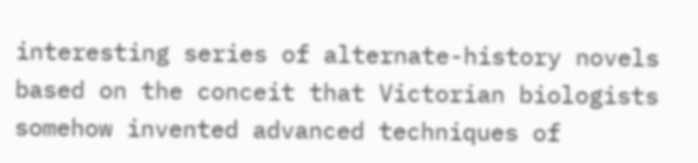interesting series of alternate-history novels based on the conceit that Victorian biologists somehow invented advanced techniques of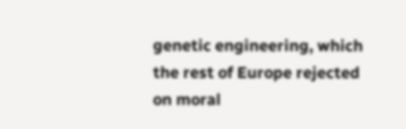genetic engineering, which the rest of Europe rejected on moral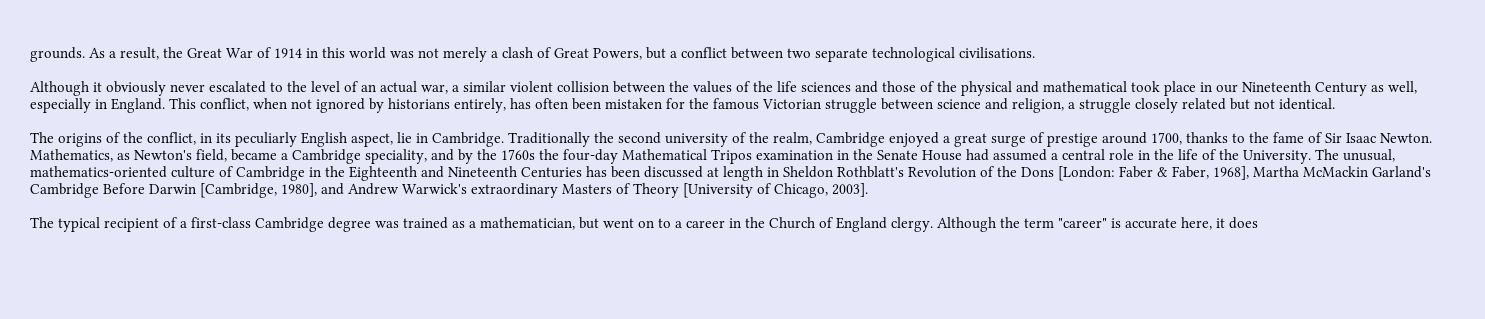grounds. As a result, the Great War of 1914 in this world was not merely a clash of Great Powers, but a conflict between two separate technological civilisations.

Although it obviously never escalated to the level of an actual war, a similar violent collision between the values of the life sciences and those of the physical and mathematical took place in our Nineteenth Century as well, especially in England. This conflict, when not ignored by historians entirely, has often been mistaken for the famous Victorian struggle between science and religion, a struggle closely related but not identical.

The origins of the conflict, in its peculiarly English aspect, lie in Cambridge. Traditionally the second university of the realm, Cambridge enjoyed a great surge of prestige around 1700, thanks to the fame of Sir Isaac Newton. Mathematics, as Newton's field, became a Cambridge speciality, and by the 1760s the four-day Mathematical Tripos examination in the Senate House had assumed a central role in the life of the University. The unusual, mathematics-oriented culture of Cambridge in the Eighteenth and Nineteenth Centuries has been discussed at length in Sheldon Rothblatt's Revolution of the Dons [London: Faber & Faber, 1968], Martha McMackin Garland's Cambridge Before Darwin [Cambridge, 1980], and Andrew Warwick's extraordinary Masters of Theory [University of Chicago, 2003].

The typical recipient of a first-class Cambridge degree was trained as a mathematician, but went on to a career in the Church of England clergy. Although the term "career" is accurate here, it does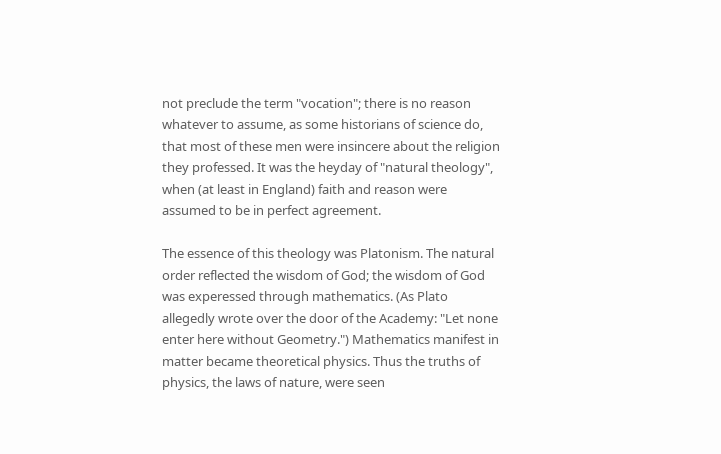not preclude the term "vocation"; there is no reason whatever to assume, as some historians of science do, that most of these men were insincere about the religion they professed. It was the heyday of "natural theology", when (at least in England) faith and reason were assumed to be in perfect agreement.

The essence of this theology was Platonism. The natural order reflected the wisdom of God; the wisdom of God was experessed through mathematics. (As Plato allegedly wrote over the door of the Academy: "Let none enter here without Geometry.") Mathematics manifest in matter became theoretical physics. Thus the truths of physics, the laws of nature, were seen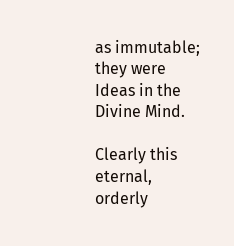as immutable; they were Ideas in the Divine Mind.

Clearly this eternal, orderly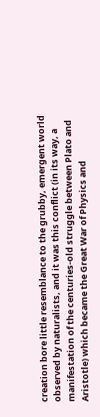creation bore little resemblance to the grubby, emergent world observed by naturalists, and it was this conflict (in its way, a manifestation of the centuries-old struggle between Plato and Aristotle) which became the Great War of Physics and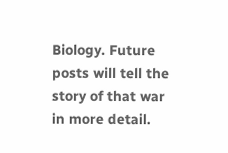Biology. Future posts will tell the story of that war in more detail.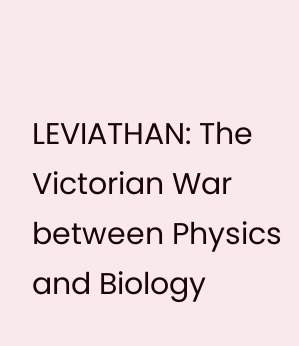LEVIATHAN: The Victorian War between Physics and Biology